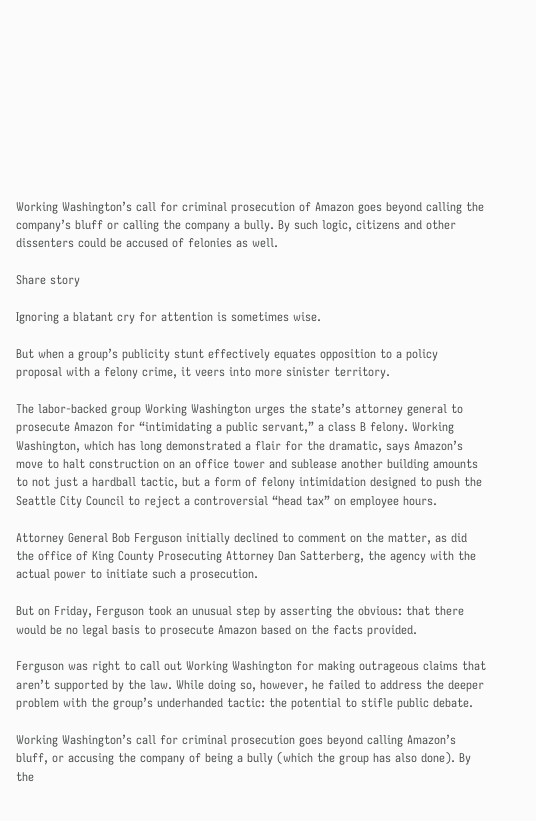Working Washington’s call for criminal prosecution of Amazon goes beyond calling the company’s bluff or calling the company a bully. By such logic, citizens and other dissenters could be accused of felonies as well.

Share story

Ignoring a blatant cry for attention is sometimes wise.

But when a group’s publicity stunt effectively equates opposition to a policy proposal with a felony crime, it veers into more sinister territory.

The labor-backed group Working Washington urges the state’s attorney general to prosecute Amazon for “intimidating a public servant,” a class B felony. Working Washington, which has long demonstrated a flair for the dramatic, says Amazon’s move to halt construction on an office tower and sublease another building amounts to not just a hardball tactic, but a form of felony intimidation designed to push the Seattle City Council to reject a controversial “head tax” on employee hours.

Attorney General Bob Ferguson initially declined to comment on the matter, as did the office of King County Prosecuting Attorney Dan Satterberg, the agency with the actual power to initiate such a prosecution.

But on Friday, Ferguson took an unusual step by asserting the obvious: that there would be no legal basis to prosecute Amazon based on the facts provided.

Ferguson was right to call out Working Washington for making outrageous claims that aren’t supported by the law. While doing so, however, he failed to address the deeper problem with the group’s underhanded tactic: the potential to stifle public debate.

Working Washington’s call for criminal prosecution goes beyond calling Amazon’s bluff, or accusing the company of being a bully (which the group has also done). By the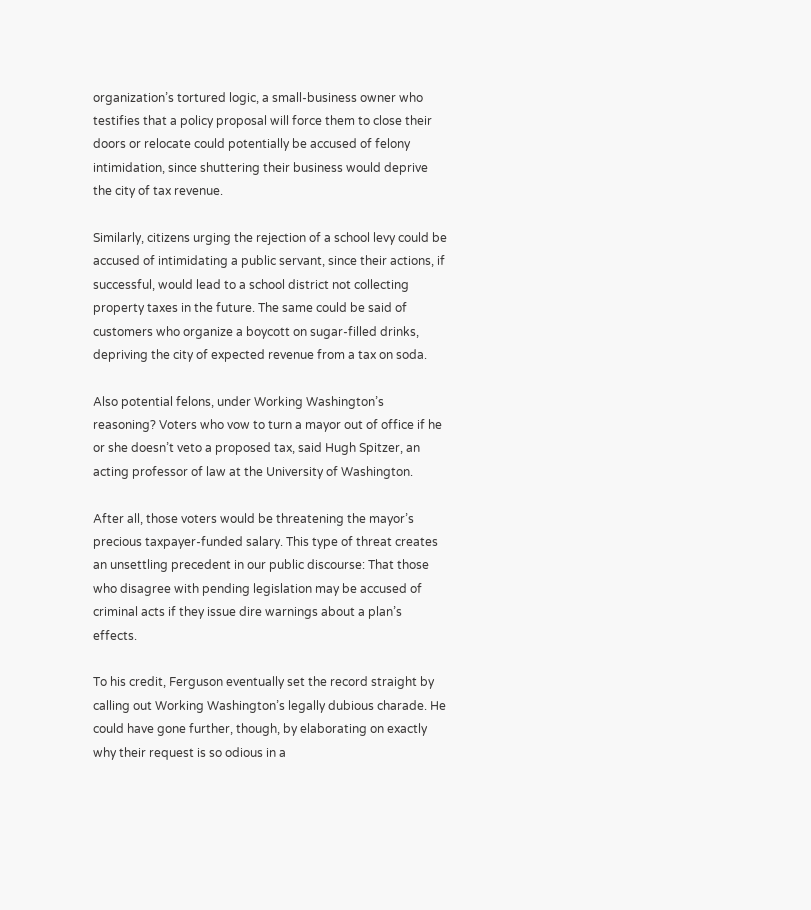organization’s tortured logic, a small-business owner who testifies that a policy proposal will force them to close their doors or relocate could potentially be accused of felony intimidation, since shuttering their business would deprive the city of tax revenue.

Similarly, citizens urging the rejection of a school levy could be accused of intimidating a public servant, since their actions, if successful, would lead to a school district not collecting property taxes in the future. The same could be said of customers who organize a boycott on sugar-filled drinks, depriving the city of expected revenue from a tax on soda.

Also potential felons, under Working Washington’s reasoning? Voters who vow to turn a mayor out of office if he or she doesn’t veto a proposed tax, said Hugh Spitzer, an acting professor of law at the University of Washington.

After all, those voters would be threatening the mayor’s precious taxpayer-funded salary. This type of threat creates an unsettling precedent in our public discourse: That those who disagree with pending legislation may be accused of criminal acts if they issue dire warnings about a plan’s effects.

To his credit, Ferguson eventually set the record straight by calling out Working Washington’s legally dubious charade. He could have gone further, though, by elaborating on exactly why their request is so odious in a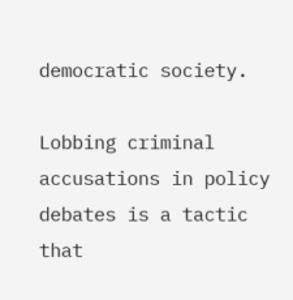democratic society.

Lobbing criminal accusations in policy debates is a tactic that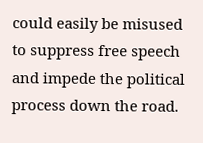could easily be misused to suppress free speech and impede the political process down the road.